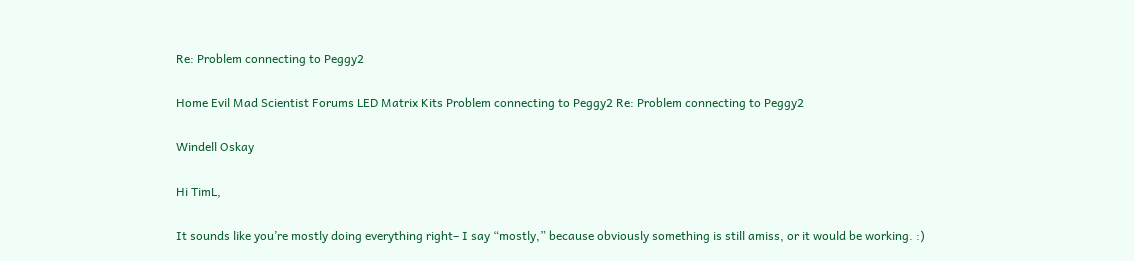Re: Problem connecting to Peggy2

Home Evil Mad Scientist Forums LED Matrix Kits Problem connecting to Peggy2 Re: Problem connecting to Peggy2

Windell Oskay

Hi TimL,

It sounds like you’re mostly doing everything right– I say “mostly,” because obviously something is still amiss, or it would be working. :)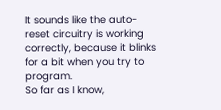It sounds like the auto-reset circuitry is working correctly, because it blinks for a bit when you try to program.
So far as I know,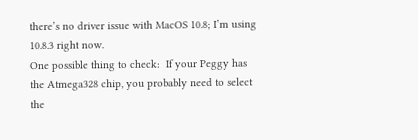there’s no driver issue with MacOS 10.8; I’m using 10.8.3 right now.
One possible thing to check:  If your Peggy has the Atmega328 chip, you probably need to select the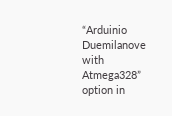“Arduinio Duemilanove with Atmega328”  option in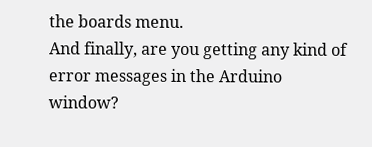the boards menu.
And finally, are you getting any kind of error messages in the Arduino window?